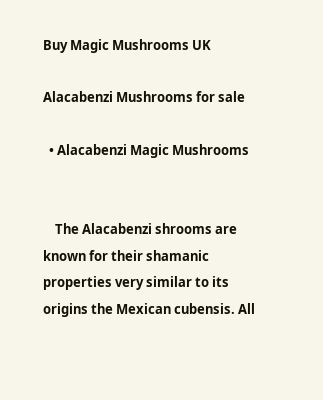Buy Magic Mushrooms UK

Alacabenzi Mushrooms for sale

  • Alacabenzi Magic Mushrooms


    The Alacabenzi shrooms are known for their shamanic properties very similar to its origins the Mexican cubensis. All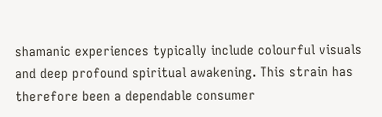shamanic experiences typically include colourful visuals and deep profound spiritual awakening. This strain has therefore been a dependable consumer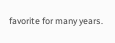favorite for many years.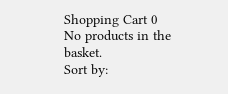Shopping Cart 0
No products in the basket.
Sort by: